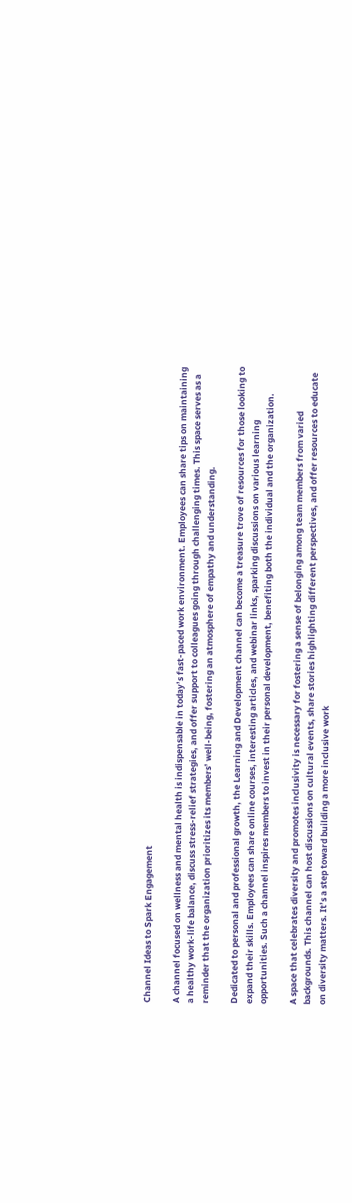Channel Ideas to Spark Engagement

A channel focused on wellness and mental health is indispensable in today’s fast-paced work environment. Employees can share tips on maintaining a healthy work-life balance, discuss stress-relief strategies, and offer support to colleagues going through challenging times. This space serves as a reminder that the organization prioritizes its members’ well-being, fostering an atmosphere of empathy and understanding.

Dedicated to personal and professional growth, the Learning and Development channel can become a treasure trove of resources for those looking to expand their skills. Employees can share online courses, interesting articles, and webinar links, sparking discussions on various learning opportunities. Such a channel inspires members to invest in their personal development, benefiting both the individual and the organization.

A space that celebrates diversity and promotes inclusivity is necessary for fostering a sense of belonging among team members from varied backgrounds. This channel can host discussions on cultural events, share stories highlighting different perspectives, and offer resources to educate on diversity matters. It’s a step toward building a more inclusive work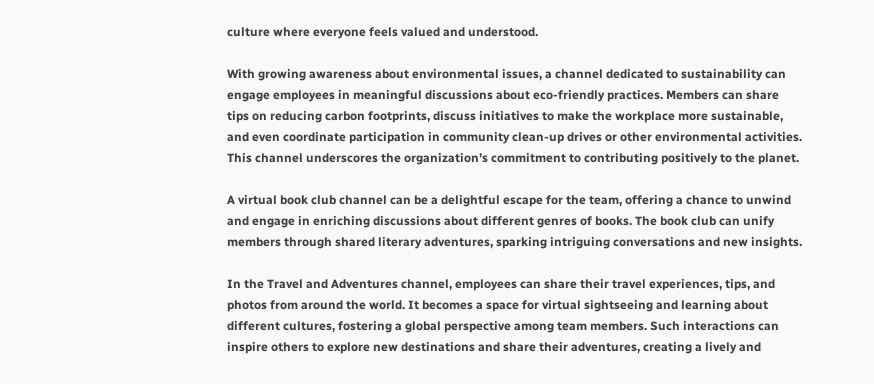culture where everyone feels valued and understood.

With growing awareness about environmental issues, a channel dedicated to sustainability can engage employees in meaningful discussions about eco-friendly practices. Members can share tips on reducing carbon footprints, discuss initiatives to make the workplace more sustainable, and even coordinate participation in community clean-up drives or other environmental activities. This channel underscores the organization’s commitment to contributing positively to the planet.

A virtual book club channel can be a delightful escape for the team, offering a chance to unwind and engage in enriching discussions about different genres of books. The book club can unify members through shared literary adventures, sparking intriguing conversations and new insights.

In the Travel and Adventures channel, employees can share their travel experiences, tips, and photos from around the world. It becomes a space for virtual sightseeing and learning about different cultures, fostering a global perspective among team members. Such interactions can inspire others to explore new destinations and share their adventures, creating a lively and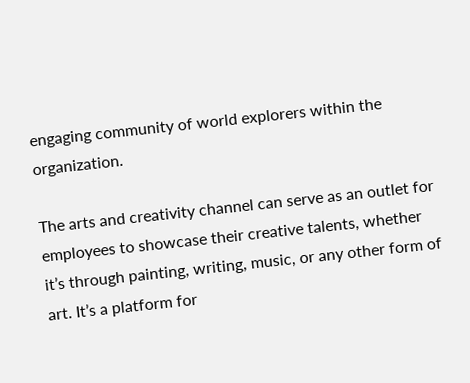engaging community of world explorers within the organization.

The arts and creativity channel can serve as an outlet for employees to showcase their creative talents, whether it’s through painting, writing, music, or any other form of art. It’s a platform for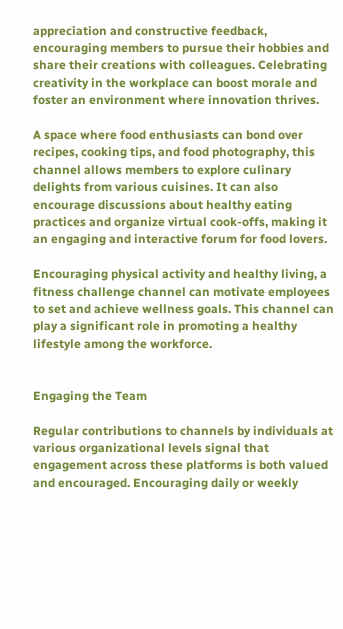appreciation and constructive feedback, encouraging members to pursue their hobbies and share their creations with colleagues. Celebrating creativity in the workplace can boost morale and foster an environment where innovation thrives.

A space where food enthusiasts can bond over recipes, cooking tips, and food photography, this channel allows members to explore culinary delights from various cuisines. It can also encourage discussions about healthy eating practices and organize virtual cook-offs, making it an engaging and interactive forum for food lovers.

Encouraging physical activity and healthy living, a fitness challenge channel can motivate employees to set and achieve wellness goals. This channel can play a significant role in promoting a healthy lifestyle among the workforce.


Engaging the Team

Regular contributions to channels by individuals at various organizational levels signal that engagement across these platforms is both valued and encouraged. Encouraging daily or weekly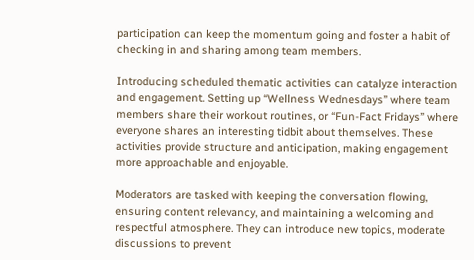participation can keep the momentum going and foster a habit of checking in and sharing among team members.

Introducing scheduled thematic activities can catalyze interaction and engagement. Setting up “Wellness Wednesdays” where team members share their workout routines, or “Fun-Fact Fridays” where everyone shares an interesting tidbit about themselves. These activities provide structure and anticipation, making engagement more approachable and enjoyable.

Moderators are tasked with keeping the conversation flowing, ensuring content relevancy, and maintaining a welcoming and respectful atmosphere. They can introduce new topics, moderate discussions to prevent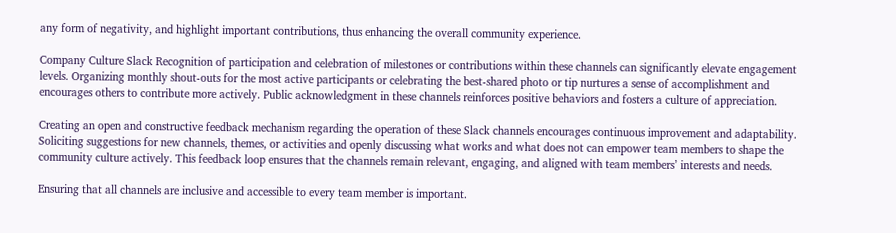any form of negativity, and highlight important contributions, thus enhancing the overall community experience.

Company Culture Slack Recognition of participation and celebration of milestones or contributions within these channels can significantly elevate engagement levels. Organizing monthly shout-outs for the most active participants or celebrating the best-shared photo or tip nurtures a sense of accomplishment and encourages others to contribute more actively. Public acknowledgment in these channels reinforces positive behaviors and fosters a culture of appreciation.

Creating an open and constructive feedback mechanism regarding the operation of these Slack channels encourages continuous improvement and adaptability. Soliciting suggestions for new channels, themes, or activities and openly discussing what works and what does not can empower team members to shape the community culture actively. This feedback loop ensures that the channels remain relevant, engaging, and aligned with team members’ interests and needs.

Ensuring that all channels are inclusive and accessible to every team member is important.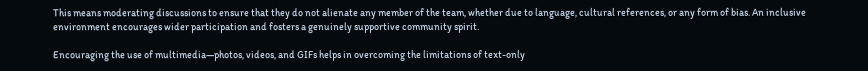This means moderating discussions to ensure that they do not alienate any member of the team, whether due to language, cultural references, or any form of bias. An inclusive environment encourages wider participation and fosters a genuinely supportive community spirit.

Encouraging the use of multimedia—photos, videos, and GIFs helps in overcoming the limitations of text-only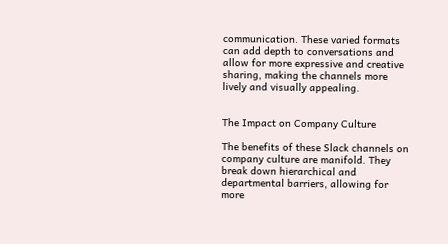communication. These varied formats can add depth to conversations and allow for more expressive and creative sharing, making the channels more lively and visually appealing.


The Impact on Company Culture

The benefits of these Slack channels on company culture are manifold. They break down hierarchical and departmental barriers, allowing for more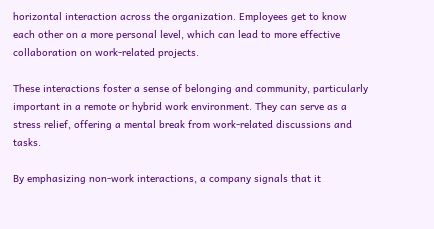horizontal interaction across the organization. Employees get to know each other on a more personal level, which can lead to more effective collaboration on work-related projects.

These interactions foster a sense of belonging and community, particularly important in a remote or hybrid work environment. They can serve as a stress relief, offering a mental break from work-related discussions and tasks.

By emphasizing non-work interactions, a company signals that it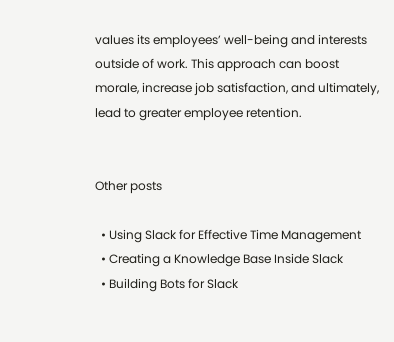values its employees’ well-being and interests outside of work. This approach can boost morale, increase job satisfaction, and ultimately, lead to greater employee retention.


Other posts

  • Using Slack for Effective Time Management
  • Creating a Knowledge Base Inside Slack
  • Building Bots for Slack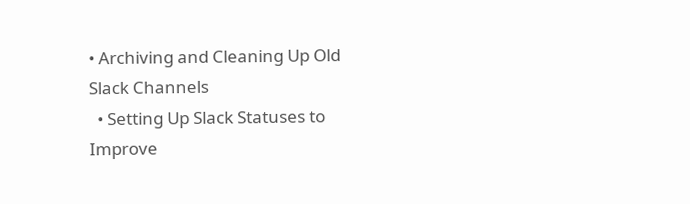• Archiving and Cleaning Up Old Slack Channels
  • Setting Up Slack Statuses to Improve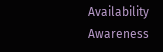Availability Awareness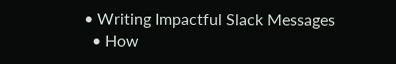• Writing Impactful Slack Messages
  • How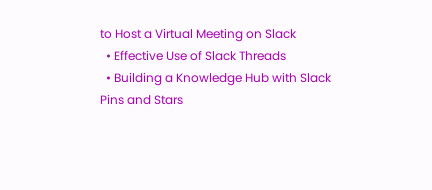to Host a Virtual Meeting on Slack
  • Effective Use of Slack Threads
  • Building a Knowledge Hub with Slack Pins and Stars